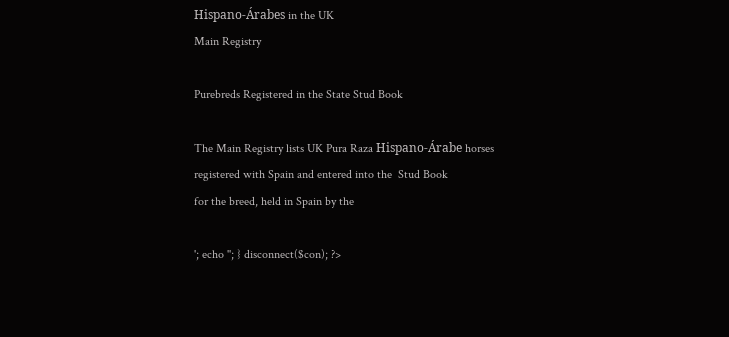Hispano-Árabes in the UK
Main Registry

Purebreds Registered in the State Stud Book

The Main Registry lists UK Pura Raza Hispano-Árabe horses
registered with Spain and entered into the  Stud Book
for the breed, held in Spain by the

'; echo ''; } disconnect($con); ?>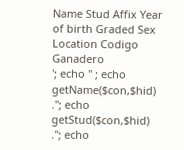Name Stud Affix Year of birth Graded Sex Location Codigo Ganadero
'; echo '' ; echo getName($con,$hid) .''; echo getStud($con,$hid) .''; echo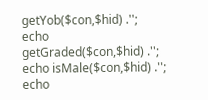getYob($con,$hid) .''; echo getGraded($con,$hid) .''; echo isMale($con,$hid) .''; echo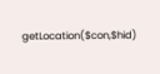getLocation($con,$hid)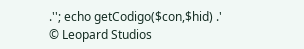.''; echo getCodigo($con,$hid) .'
© Leopard Studios